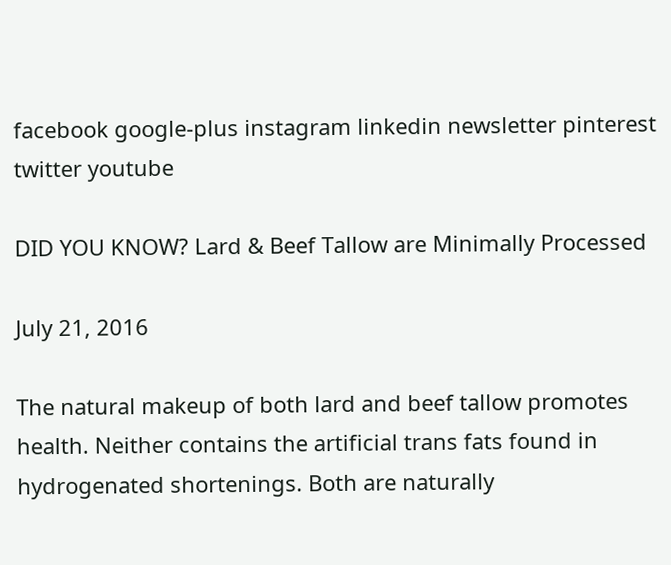facebook google-plus instagram linkedin newsletter pinterest twitter youtube

DID YOU KNOW? Lard & Beef Tallow are Minimally Processed

July 21, 2016

The natural makeup of both lard and beef tallow promotes health. Neither contains the artificial trans fats found in hydrogenated shortenings. Both are naturally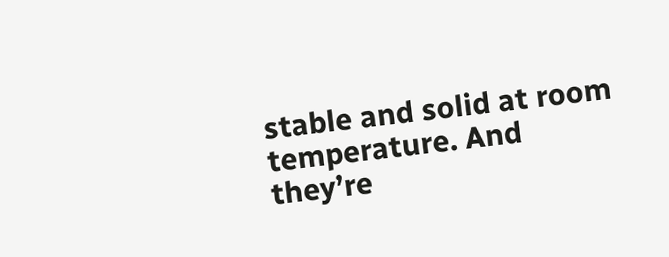stable and solid at room temperature. And they’re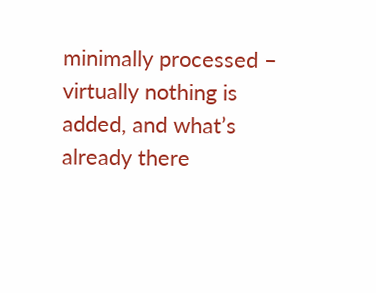minimally processed – virtually nothing is added, and what’s already there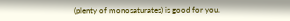(plenty of monosaturates) is good for you.